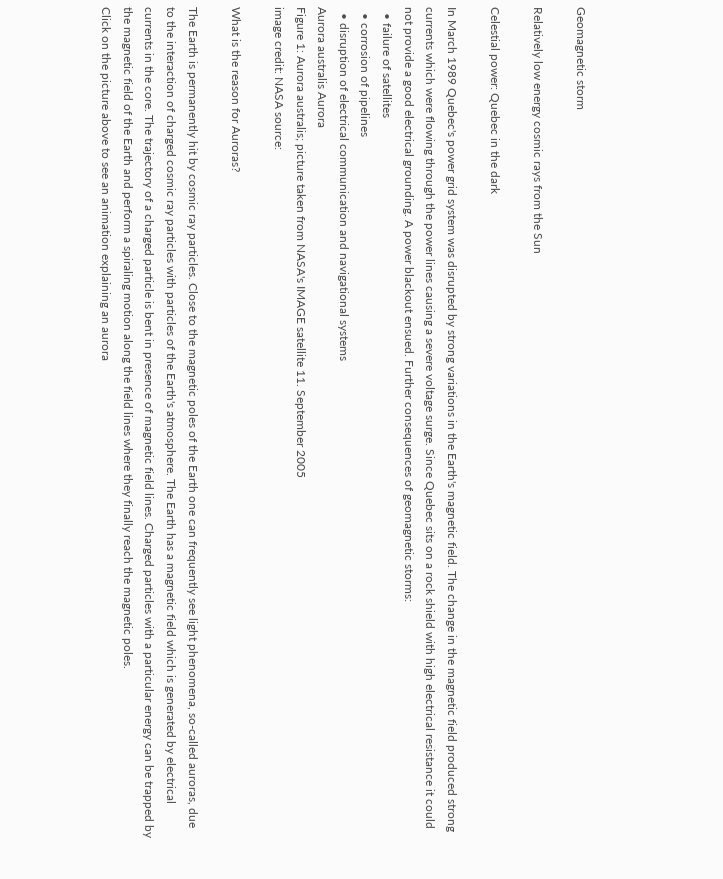Geomagnetic storm

Relatively low energy cosmic rays from the Sun

Celestial power: Quebec in the dark

In March 1989 Quebec's power grid system was disrupted by strong variations in the Earth's magnetic field. The change in the magnetic field produced strong currents which were flowing through the power lines causing a severe voltage surge. Since Quebec sits on a rock shield with high electrical resistance it could not provide a good electrical grounding. A power blackout ensued. Further consequences of geomagnetic storms:
  • failure of satellites
  • corrosion of pipelines
  • disruption of electrical communication and navigational systems
Aurora australis Aurora
Figure 1: Aurora australis; picture taken from NASA's IMAGE satellite 11. September 2005
image credit: NASA source:

What is the reason for Auroras?

The Earth is permanently hit by cosmic ray particles. Close to the magnetic poles of the Earth one can frequently see light phenomena, so-called auroras, due to the interaction of charged cosmic ray particles with particles of the Earth's atmosphere. The Earth has a magnetic field which is generated by electrical currents in the core. The trajectory of a charged particle is bent in presence of magnetic field lines. Charged particles with a particular energy can be trapped by the magnetic field of the Earth and perform a spiraling motion along the field lines where they finally reach the magnetic poles.
Click on the picture above to see an animation explaining an aurora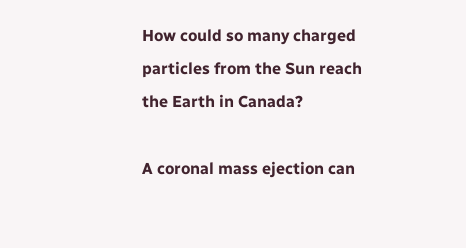How could so many charged particles from the Sun reach the Earth in Canada?

A coronal mass ejection can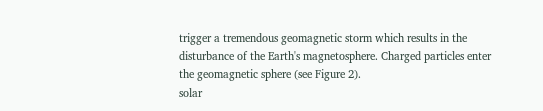trigger a tremendous geomagnetic storm which results in the disturbance of the Earth's magnetosphere. Charged particles enter the geomagnetic sphere (see Figure 2).
solar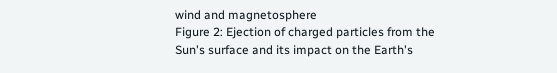wind and magnetosphere
Figure 2: Ejection of charged particles from the Sun's surface and its impact on the Earth's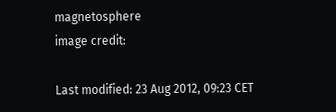magnetosphere
image credit:

Last modified: 23 Aug 2012, 09:23 CET